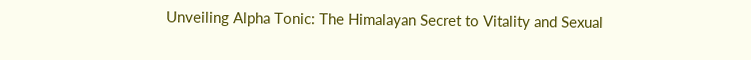Unveiling Alpha Tonic: The Himalayan Secret to Vitality and Sexual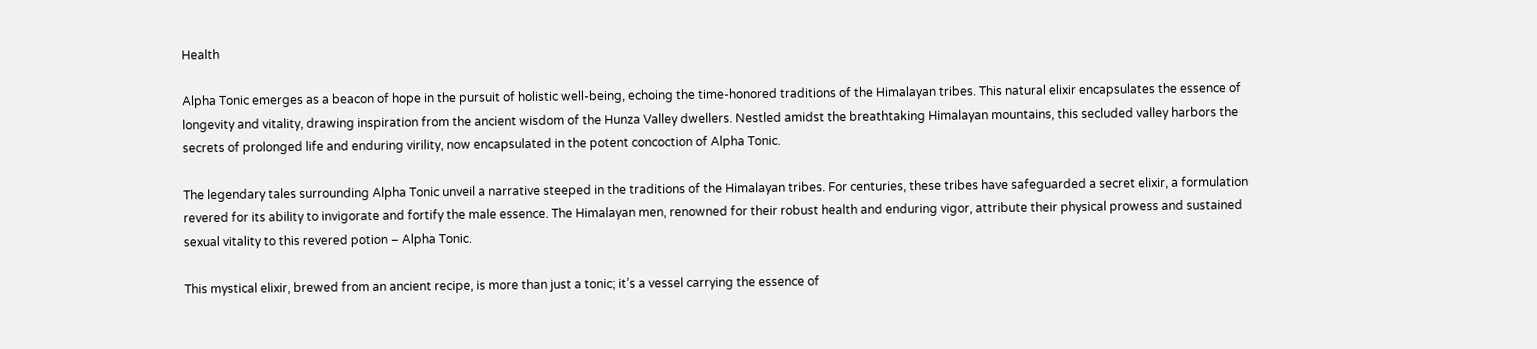Health

Alpha Tonic emerges as a beacon of hope in the pursuit of holistic well-being, echoing the time-honored traditions of the Himalayan tribes. This natural elixir encapsulates the essence of longevity and vitality, drawing inspiration from the ancient wisdom of the Hunza Valley dwellers. Nestled amidst the breathtaking Himalayan mountains, this secluded valley harbors the secrets of prolonged life and enduring virility, now encapsulated in the potent concoction of Alpha Tonic.

The legendary tales surrounding Alpha Tonic unveil a narrative steeped in the traditions of the Himalayan tribes. For centuries, these tribes have safeguarded a secret elixir, a formulation revered for its ability to invigorate and fortify the male essence. The Himalayan men, renowned for their robust health and enduring vigor, attribute their physical prowess and sustained sexual vitality to this revered potion – Alpha Tonic.

This mystical elixir, brewed from an ancient recipe, is more than just a tonic; it’s a vessel carrying the essence of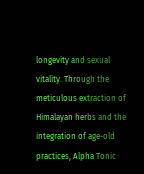longevity and sexual vitality. Through the meticulous extraction of Himalayan herbs and the integration of age-old practices, Alpha Tonic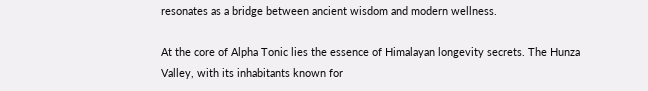resonates as a bridge between ancient wisdom and modern wellness.

At the core of Alpha Tonic lies the essence of Himalayan longevity secrets. The Hunza Valley, with its inhabitants known for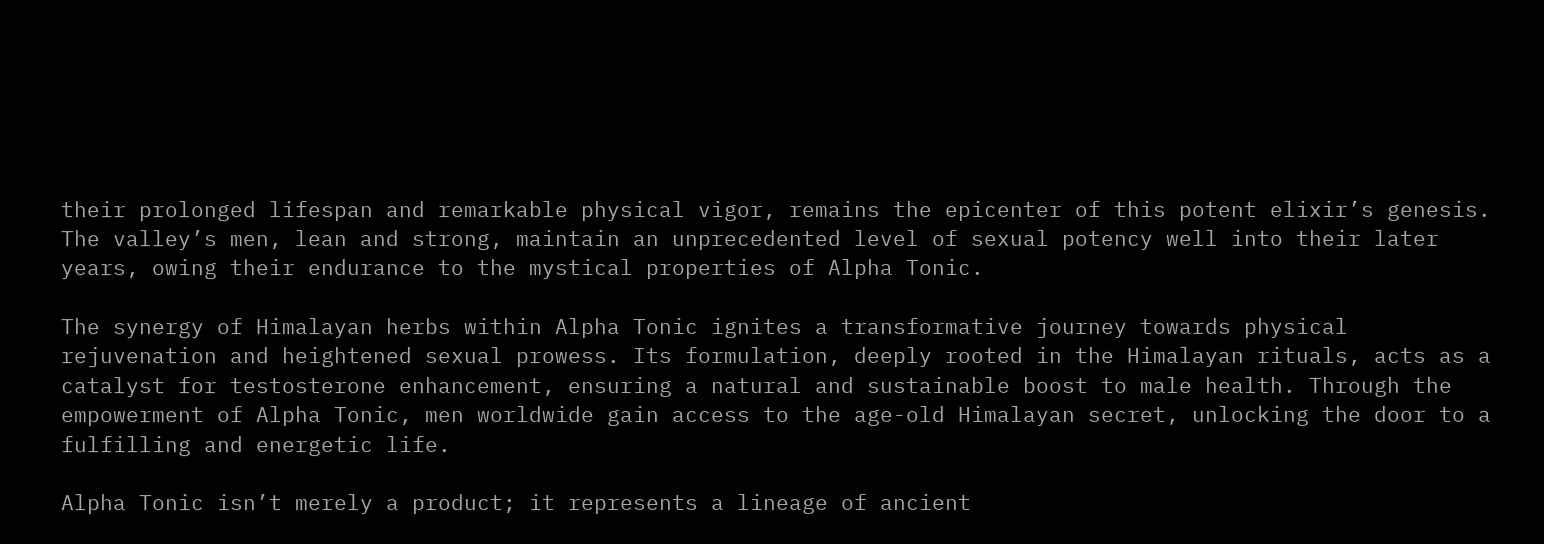their prolonged lifespan and remarkable physical vigor, remains the epicenter of this potent elixir’s genesis. The valley’s men, lean and strong, maintain an unprecedented level of sexual potency well into their later years, owing their endurance to the mystical properties of Alpha Tonic.

The synergy of Himalayan herbs within Alpha Tonic ignites a transformative journey towards physical rejuvenation and heightened sexual prowess. Its formulation, deeply rooted in the Himalayan rituals, acts as a catalyst for testosterone enhancement, ensuring a natural and sustainable boost to male health. Through the empowerment of Alpha Tonic, men worldwide gain access to the age-old Himalayan secret, unlocking the door to a fulfilling and energetic life.

Alpha Tonic isn’t merely a product; it represents a lineage of ancient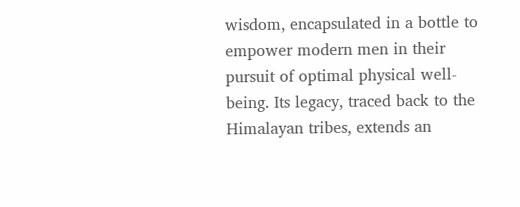wisdom, encapsulated in a bottle to empower modern men in their pursuit of optimal physical well-being. Its legacy, traced back to the Himalayan tribes, extends an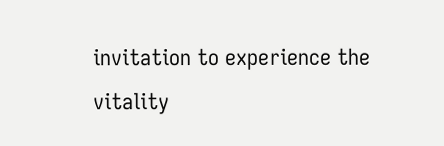invitation to experience the vitality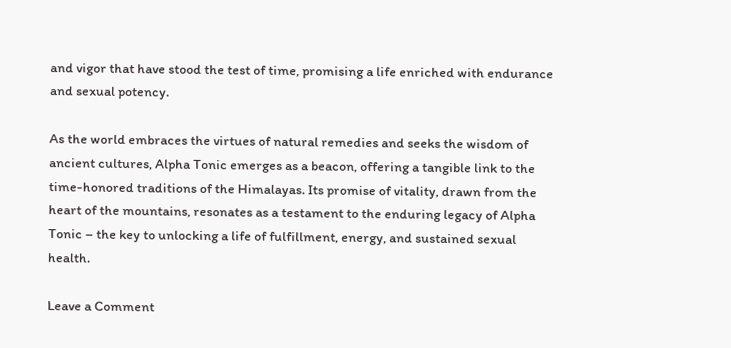and vigor that have stood the test of time, promising a life enriched with endurance and sexual potency.

As the world embraces the virtues of natural remedies and seeks the wisdom of ancient cultures, Alpha Tonic emerges as a beacon, offering a tangible link to the time-honored traditions of the Himalayas. Its promise of vitality, drawn from the heart of the mountains, resonates as a testament to the enduring legacy of Alpha Tonic – the key to unlocking a life of fulfillment, energy, and sustained sexual health.

Leave a Comment